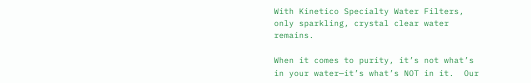With Kinetico Specialty Water Filters, only sparkling, crystal clear water remains.

When it comes to purity, it’s not what’s in your water—it’s what’s NOT in it.  Our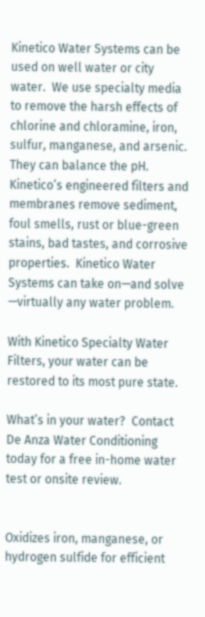Kinetico Water Systems can be used on well water or city water.  We use specialty media to remove the harsh effects of chlorine and chloramine, iron, sulfur, manganese, and arsenic.  They can balance the pH.  Kinetico’s engineered filters and membranes remove sediment, foul smells, rust or blue-green stains, bad tastes, and corrosive properties.  Kinetico Water Systems can take on—and solve —virtually any water problem.

With Kinetico Specialty Water Filters, your water can be restored to its most pure state.

What’s in your water?  Contact De Anza Water Conditioning today for a free in-home water test or onsite review.


Oxidizes iron, manganese, or hydrogen sulfide for efficient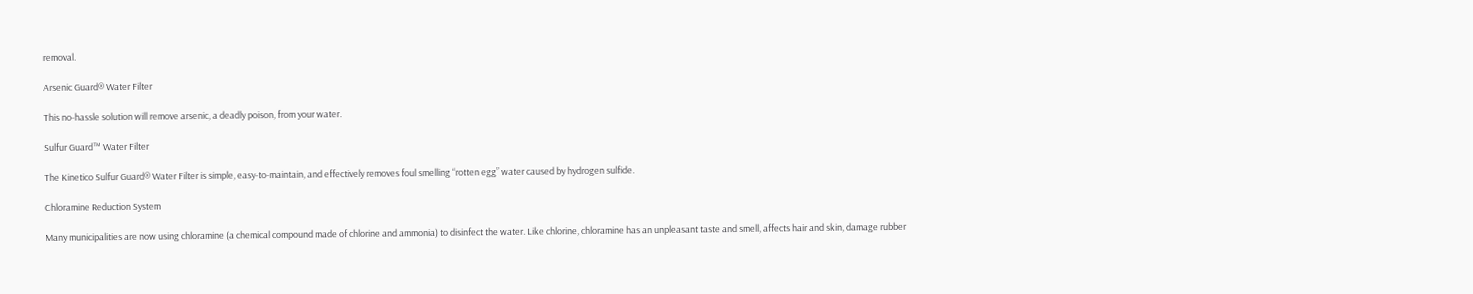removal.

Arsenic Guard® Water Filter

This no-hassle solution will remove arsenic, a deadly poison, from your water.

Sulfur Guard™ Water Filter

The Kinetico Sulfur Guard® Water Filter is simple, easy-to-maintain, and effectively removes foul smelling “rotten egg” water caused by hydrogen sulfide.

Chloramine Reduction System

Many municipalities are now using chloramine (a chemical compound made of chlorine and ammonia) to disinfect the water. Like chlorine, chloramine has an unpleasant taste and smell, affects hair and skin, damage rubber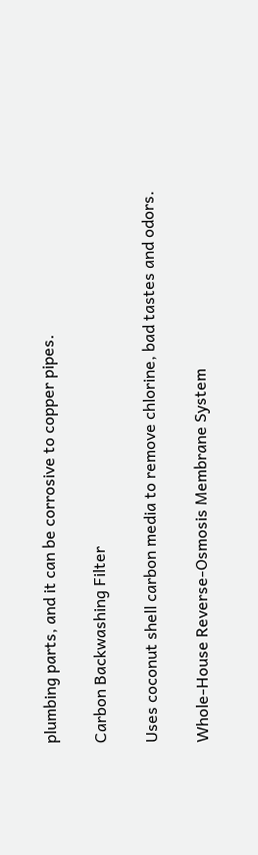plumbing parts, and it can be corrosive to copper pipes.

Carbon Backwashing Filter

Uses coconut shell carbon media to remove chlorine, bad tastes and odors.

Whole-House Reverse-Osmosis Membrane System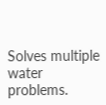Solves multiple water problems.